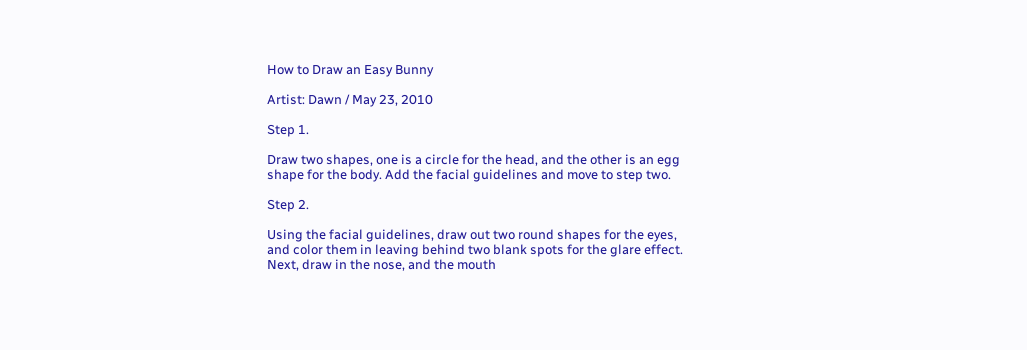How to Draw an Easy Bunny

Artist: Dawn / May 23, 2010

Step 1.

Draw two shapes, one is a circle for the head, and the other is an egg shape for the body. Add the facial guidelines and move to step two.

Step 2.

Using the facial guidelines, draw out two round shapes for the eyes, and color them in leaving behind two blank spots for the glare effect. Next, draw in the nose, and the mouth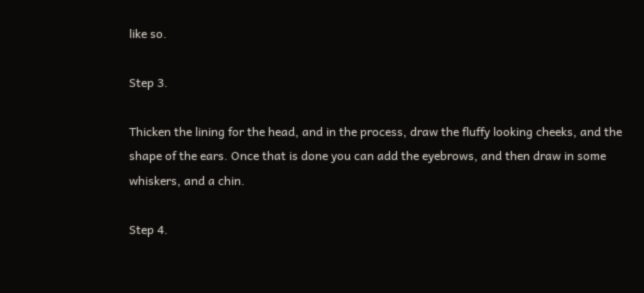like so.

Step 3.

Thicken the lining for the head, and in the process, draw the fluffy looking cheeks, and the shape of the ears. Once that is done you can add the eyebrows, and then draw in some whiskers, and a chin.

Step 4.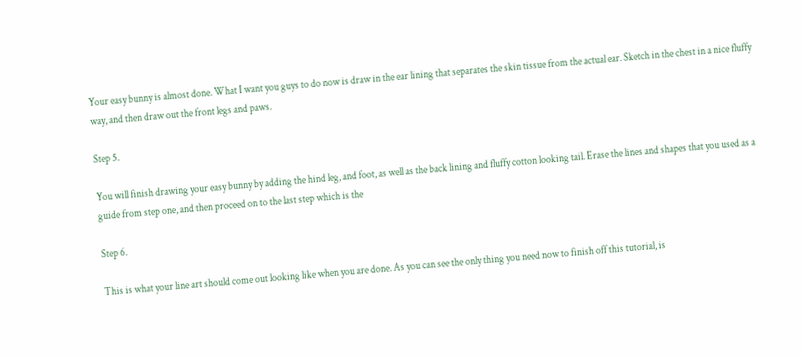Your easy bunny is almost done. What I want you guys to do now is draw in the ear lining that separates the skin tissue from the actual ear. Sketch in the chest in a nice fluffy way, and then draw out the front legs and paws.

Step 5.

You will finish drawing your easy bunny by adding the hind leg, and foot, as well as the back lining and fluffy cotton looking tail. Erase the lines and shapes that you used as a guide from step one, and then proceed on to the last step which is the

Step 6.

This is what your line art should come out looking like when you are done. As you can see the only thing you need now to finish off this tutorial, is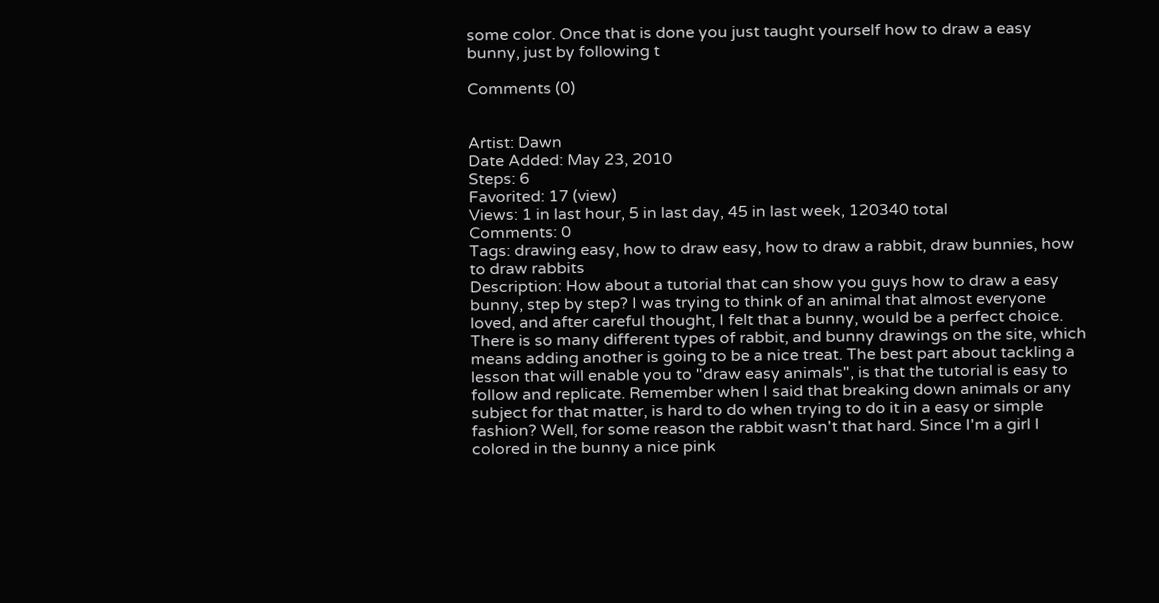some color. Once that is done you just taught yourself how to draw a easy bunny, just by following t

Comments (0)


Artist: Dawn
Date Added: May 23, 2010
Steps: 6
Favorited: 17 (view)
Views: 1 in last hour, 5 in last day, 45 in last week, 120340 total
Comments: 0
Tags: drawing easy, how to draw easy, how to draw a rabbit, draw bunnies, how to draw rabbits
Description: How about a tutorial that can show you guys how to draw a easy bunny, step by step? I was trying to think of an animal that almost everyone loved, and after careful thought, I felt that a bunny, would be a perfect choice. There is so many different types of rabbit, and bunny drawings on the site, which means adding another is going to be a nice treat. The best part about tackling a lesson that will enable you to "draw easy animals", is that the tutorial is easy to follow and replicate. Remember when I said that breaking down animals or any subject for that matter, is hard to do when trying to do it in a easy or simple fashion? Well, for some reason the rabbit wasn't that hard. Since I'm a girl I colored in the bunny a nice pink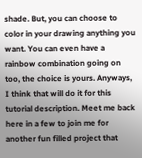shade. But, you can choose to color in your drawing anything you want. You can even have a rainbow combination going on too, the choice is yours. Anyways, I think that will do it for this tutorial description. Meet me back here in a few to join me for another fun filled project that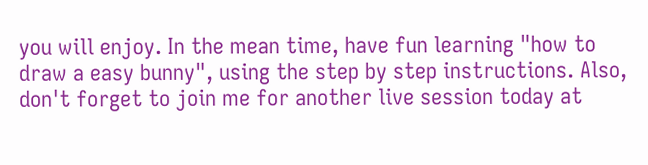you will enjoy. In the mean time, have fun learning "how to draw a easy bunny", using the step by step instructions. Also, don't forget to join me for another live session today at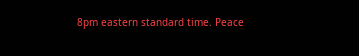8pm eastern standard time. Peace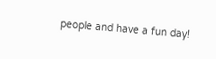people and have a fun day!